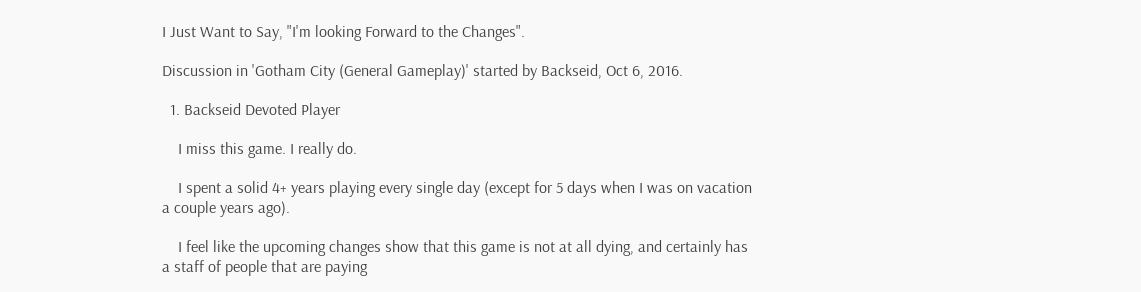I Just Want to Say, "I'm looking Forward to the Changes".

Discussion in 'Gotham City (General Gameplay)' started by Backseid, Oct 6, 2016.

  1. Backseid Devoted Player

    I miss this game. I really do.

    I spent a solid 4+ years playing every single day (except for 5 days when I was on vacation a couple years ago).

    I feel like the upcoming changes show that this game is not at all dying, and certainly has a staff of people that are paying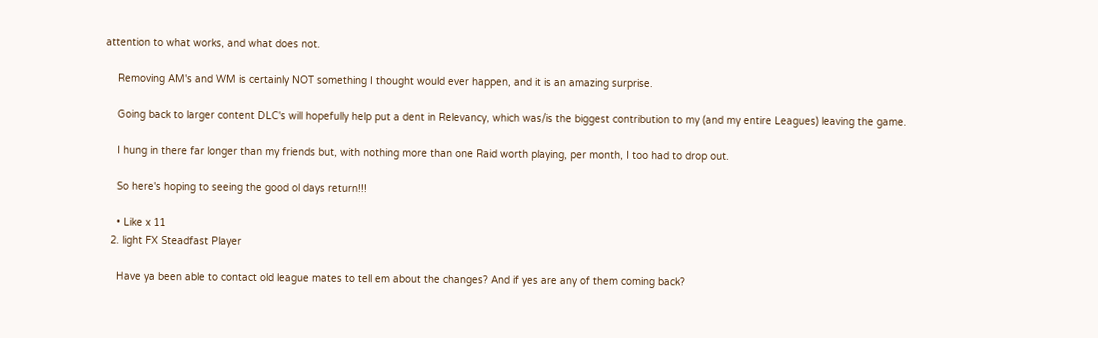attention to what works, and what does not.

    Removing AM's and WM is certainly NOT something I thought would ever happen, and it is an amazing surprise.

    Going back to larger content DLC's will hopefully help put a dent in Relevancy, which was/is the biggest contribution to my (and my entire Leagues) leaving the game.

    I hung in there far longer than my friends but, with nothing more than one Raid worth playing, per month, I too had to drop out.

    So here's hoping to seeing the good ol days return!!!

    • Like x 11
  2. light FX Steadfast Player

    Have ya been able to contact old league mates to tell em about the changes? And if yes are any of them coming back?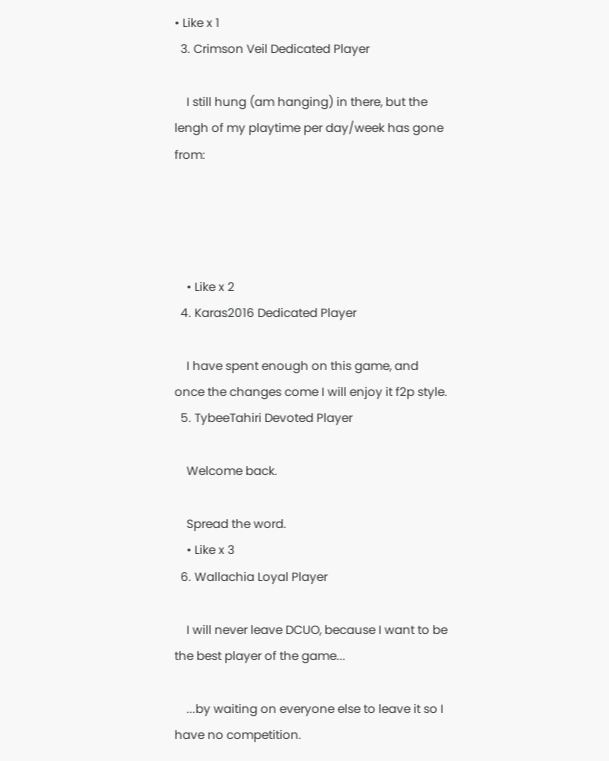• Like x 1
  3. Crimson Veil Dedicated Player

    I still hung (am hanging) in there, but the lengh of my playtime per day/week has gone from:




    • Like x 2
  4. Karas2016 Dedicated Player

    I have spent enough on this game, and once the changes come I will enjoy it f2p style.
  5. TybeeTahiri Devoted Player

    Welcome back.

    Spread the word.
    • Like x 3
  6. Wallachia Loyal Player

    I will never leave DCUO, because I want to be the best player of the game...

    ...by waiting on everyone else to leave it so I have no competition.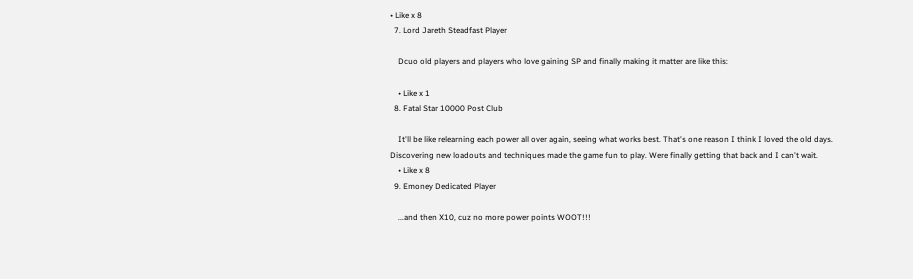• Like x 8
  7. Lord Jareth Steadfast Player

    Dcuo old players and players who love gaining SP and finally making it matter are like this:

    • Like x 1
  8. Fatal Star 10000 Post Club

    It'll be like relearning each power all over again, seeing what works best. That's one reason I think I loved the old days. Discovering new loadouts and techniques made the game fun to play. Were finally getting that back and I can't wait.
    • Like x 8
  9. Emoney Dedicated Player

    ...and then X10, cuz no more power points WOOT!!!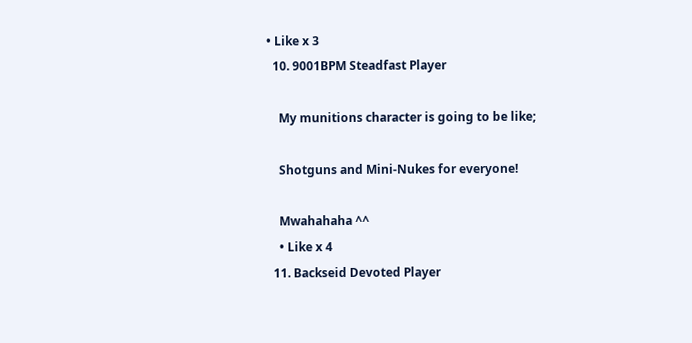• Like x 3
  10. 9001BPM Steadfast Player

    My munitions character is going to be like;

    Shotguns and Mini-Nukes for everyone!

    Mwahahaha ^^
    • Like x 4
  11. Backseid Devoted Player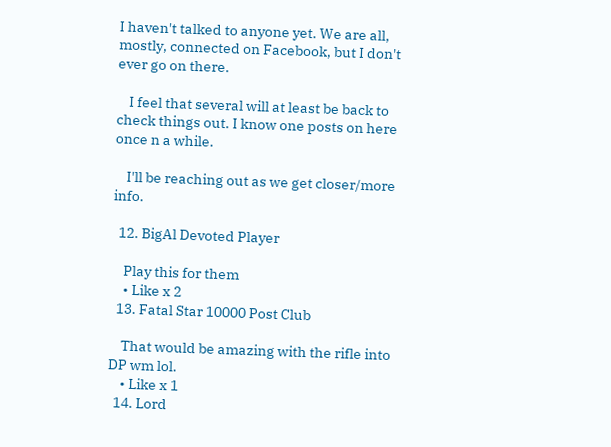I haven't talked to anyone yet. We are all, mostly, connected on Facebook, but I don't ever go on there.

    I feel that several will at least be back to check things out. I know one posts on here once n a while.

    I'll be reaching out as we get closer/more info.

  12. BigAl Devoted Player

    Play this for them
    • Like x 2
  13. Fatal Star 10000 Post Club

    That would be amazing with the rifle into DP wm lol.
    • Like x 1
  14. Lord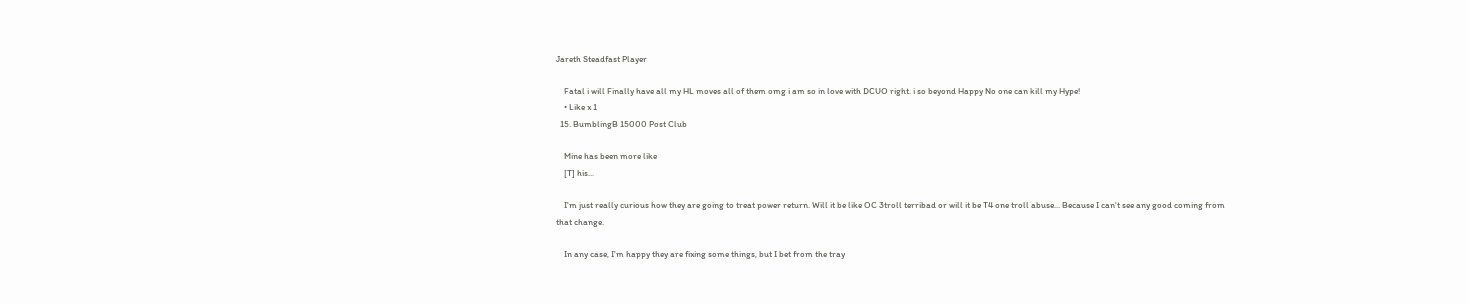Jareth Steadfast Player

    Fatal i will Finally have all my HL moves all of them omg i am so in love with DCUO right. i so beyond Happy No one can kill my Hype!
    • Like x 1
  15. BumblingB 15000 Post Club

    Mine has been more like
    [T] his...

    I'm just really curious how they are going to treat power return. Will it be like OC 3troll terribad or will it be T4 one troll abuse... Because I can't see any good coming from that change.

    In any case, I'm happy they are fixing some things, but I bet from the tray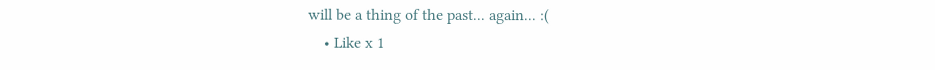will be a thing of the past... again... :(
    • Like x 1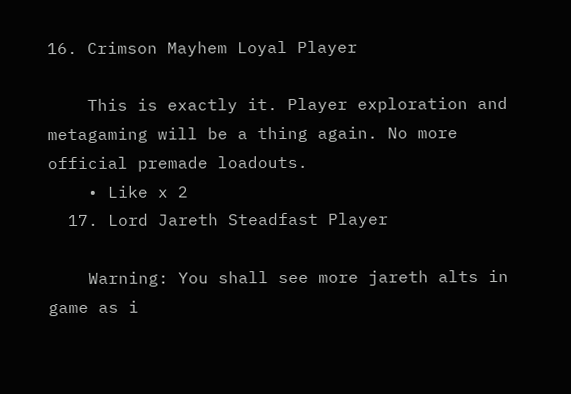16. Crimson Mayhem Loyal Player

    This is exactly it. Player exploration and metagaming will be a thing again. No more official premade loadouts.
    • Like x 2
  17. Lord Jareth Steadfast Player

    Warning: You shall see more jareth alts in game as i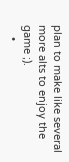plan to make like several more alts to enjoy the game ;).
    •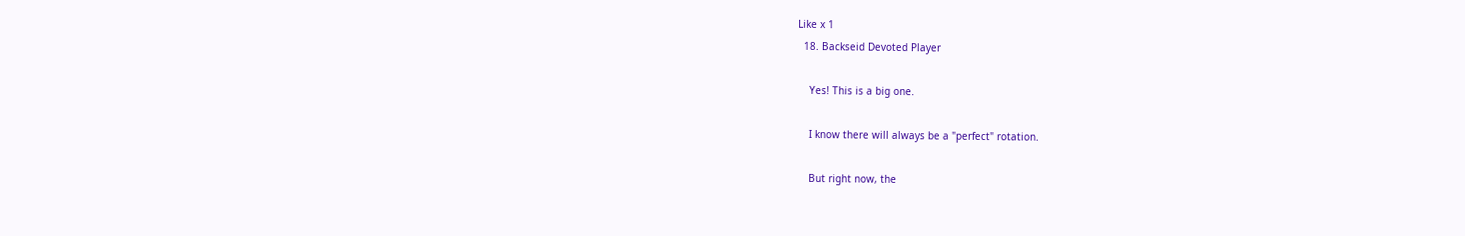Like x 1
  18. Backseid Devoted Player

    Yes! This is a big one.

    I know there will always be a "perfect" rotation.

    But right now, the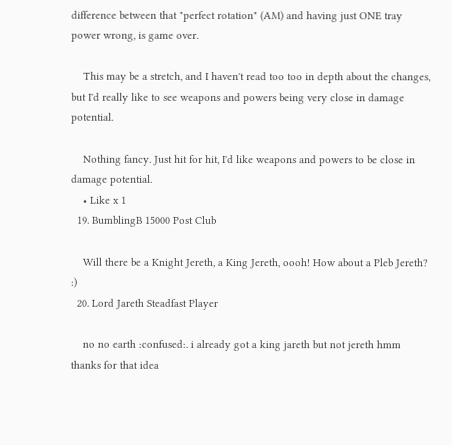difference between that "perfect rotation" (AM) and having just ONE tray power wrong, is game over.

    This may be a stretch, and I haven't read too too in depth about the changes, but I'd really like to see weapons and powers being very close in damage potential.

    Nothing fancy. Just hit for hit, I'd like weapons and powers to be close in damage potential.
    • Like x 1
  19. BumblingB 15000 Post Club

    Will there be a Knight Jereth, a King Jereth, oooh! How about a Pleb Jereth? :)
  20. Lord Jareth Steadfast Player

    no no earth :confused:. i already got a king jareth but not jereth hmm thanks for that idea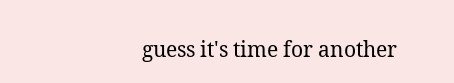guess it's time for another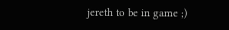jereth to be in game ;)